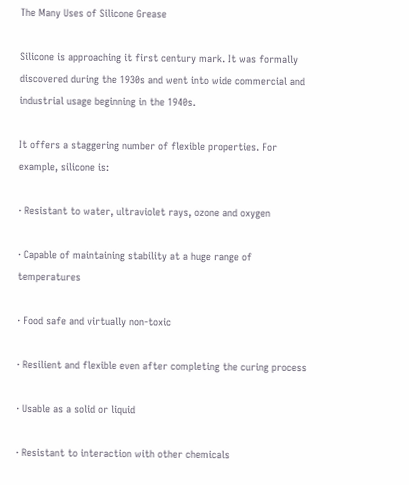The Many Uses of Silicone Grease

Silicone is approaching it first century mark. It was formally discovered during the 1930s and went into wide commercial and industrial usage beginning in the 1940s.

It offers a staggering number of flexible properties. For example, silicone is:

· Resistant to water, ultraviolet rays, ozone and oxygen

· Capable of maintaining stability at a huge range of temperatures

· Food safe and virtually non-toxic

· Resilient and flexible even after completing the curing process

· Usable as a solid or liquid

· Resistant to interaction with other chemicals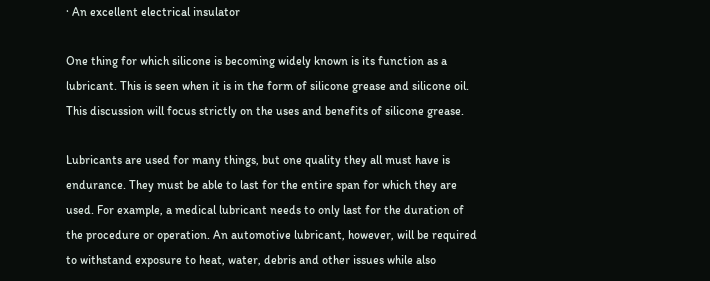· An excellent electrical insulator

One thing for which silicone is becoming widely known is its function as a lubricant. This is seen when it is in the form of silicone grease and silicone oil. This discussion will focus strictly on the uses and benefits of silicone grease.

Lubricants are used for many things, but one quality they all must have is endurance. They must be able to last for the entire span for which they are used. For example, a medical lubricant needs to only last for the duration of the procedure or operation. An automotive lubricant, however, will be required to withstand exposure to heat, water, debris and other issues while also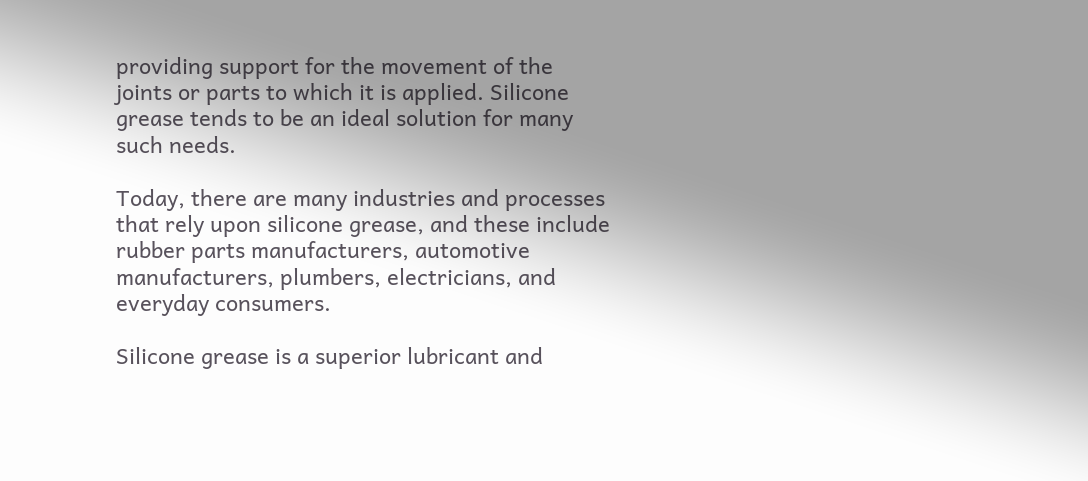providing support for the movement of the joints or parts to which it is applied. Silicone grease tends to be an ideal solution for many such needs.

Today, there are many industries and processes that rely upon silicone grease, and these include rubber parts manufacturers, automotive manufacturers, plumbers, electricians, and everyday consumers.

Silicone grease is a superior lubricant and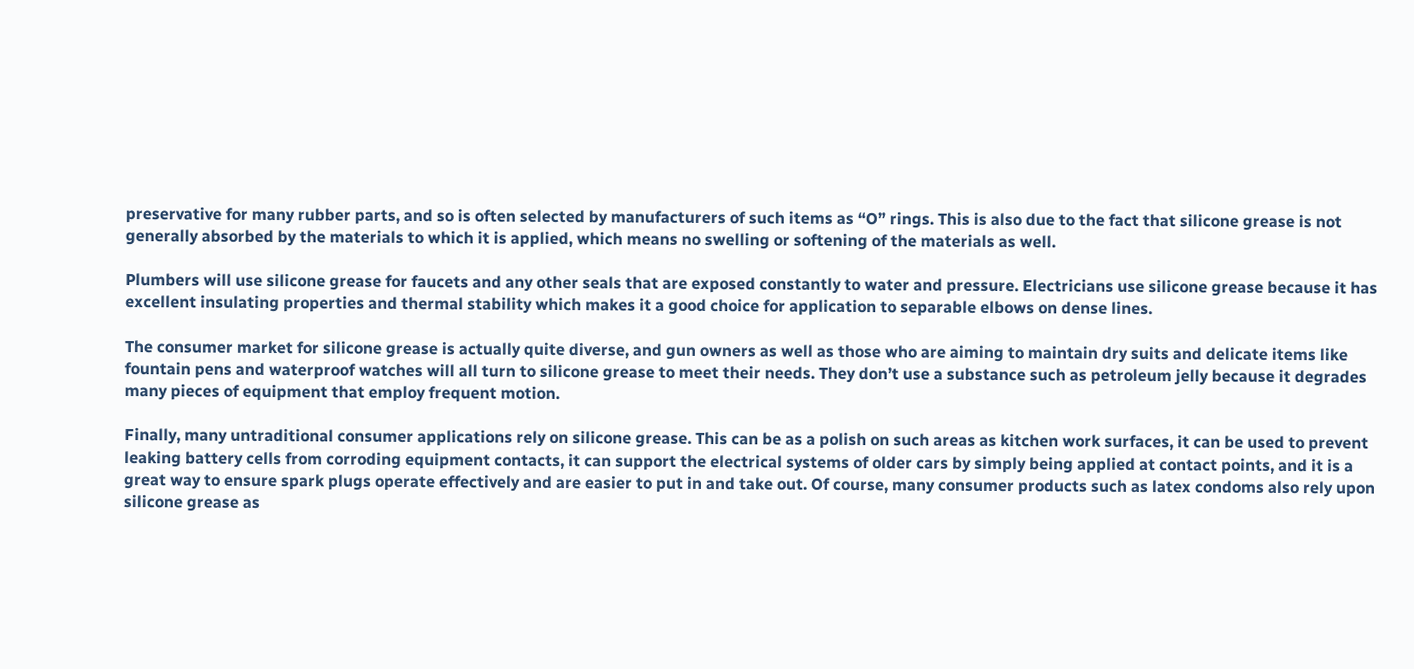preservative for many rubber parts, and so is often selected by manufacturers of such items as “O” rings. This is also due to the fact that silicone grease is not generally absorbed by the materials to which it is applied, which means no swelling or softening of the materials as well.

Plumbers will use silicone grease for faucets and any other seals that are exposed constantly to water and pressure. Electricians use silicone grease because it has excellent insulating properties and thermal stability which makes it a good choice for application to separable elbows on dense lines.

The consumer market for silicone grease is actually quite diverse, and gun owners as well as those who are aiming to maintain dry suits and delicate items like fountain pens and waterproof watches will all turn to silicone grease to meet their needs. They don’t use a substance such as petroleum jelly because it degrades many pieces of equipment that employ frequent motion.

Finally, many untraditional consumer applications rely on silicone grease. This can be as a polish on such areas as kitchen work surfaces, it can be used to prevent leaking battery cells from corroding equipment contacts, it can support the electrical systems of older cars by simply being applied at contact points, and it is a great way to ensure spark plugs operate effectively and are easier to put in and take out. Of course, many consumer products such as latex condoms also rely upon silicone grease as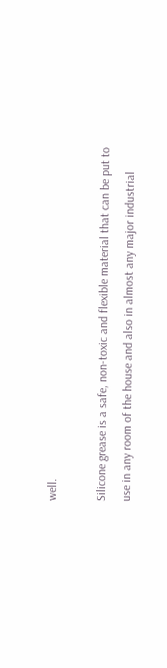well.

Silicone grease is a safe, non-toxic and flexible material that can be put to use in any room of the house and also in almost any major industrial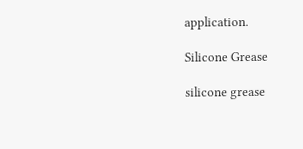application.

Silicone Grease

silicone grease